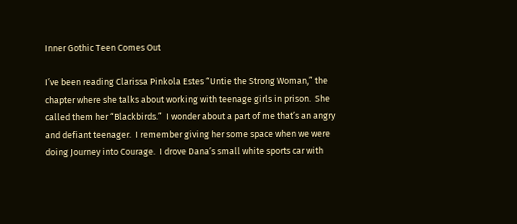Inner Gothic Teen Comes Out

I’ve been reading Clarissa Pinkola Estes “Untie the Strong Woman,” the chapter where she talks about working with teenage girls in prison.  She called them her “Blackbirds.”  I wonder about a part of me that’s an angry and defiant teenager.  I remember giving her some space when we were doing Journey into Courage.  I drove Dana’s small white sports car with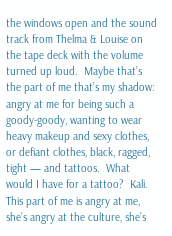the windows open and the sound track from Thelma & Louise on the tape deck with the volume turned up loud.  Maybe that’s the part of me that’s my shadow: angry at me for being such a goody-goody, wanting to wear heavy makeup and sexy clothes, or defiant clothes, black, ragged, tight — and tattoos.  What would I have for a tattoo?  Kali.  This part of me is angry at me, she’s angry at the culture, she’s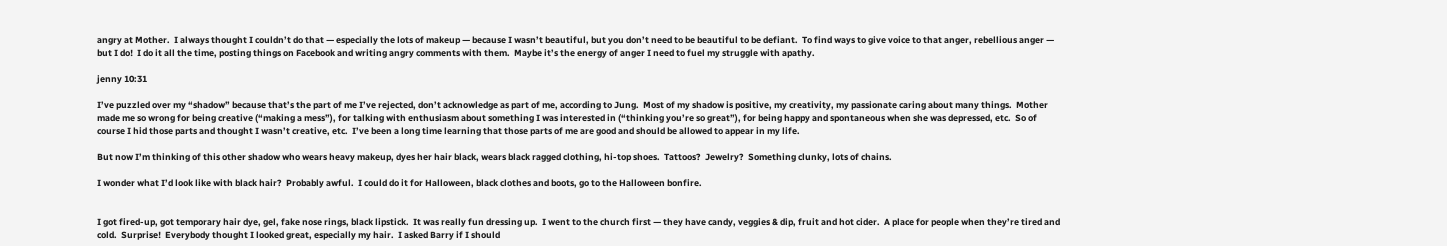angry at Mother.  I always thought I couldn’t do that — especially the lots of makeup — because I wasn’t beautiful, but you don’t need to be beautiful to be defiant.  To find ways to give voice to that anger, rebellious anger — but I do!  I do it all the time, posting things on Facebook and writing angry comments with them.  Maybe it’s the energy of anger I need to fuel my struggle with apathy.

jenny 10:31

I’ve puzzled over my “shadow” because that’s the part of me I’ve rejected, don’t acknowledge as part of me, according to Jung.  Most of my shadow is positive, my creativity, my passionate caring about many things.  Mother made me so wrong for being creative (“making a mess”), for talking with enthusiasm about something I was interested in (“thinking you’re so great”), for being happy and spontaneous when she was depressed, etc.  So of course I hid those parts and thought I wasn’t creative, etc.  I’ve been a long time learning that those parts of me are good and should be allowed to appear in my life.

But now I’m thinking of this other shadow who wears heavy makeup, dyes her hair black, wears black ragged clothing, hi-top shoes.  Tattoos?  Jewelry?  Something clunky, lots of chains.

I wonder what I’d look like with black hair?  Probably awful.  I could do it for Halloween, black clothes and boots, go to the Halloween bonfire.


I got fired-up, got temporary hair dye, gel, fake nose rings, black lipstick.  It was really fun dressing up.  I went to the church first — they have candy, veggies & dip, fruit and hot cider.  A place for people when they’re tired and cold.  Surprise!  Everybody thought I looked great, especially my hair.  I asked Barry if I should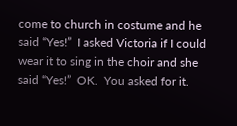come to church in costume and he said “Yes!”  I asked Victoria if I could wear it to sing in the choir and she said “Yes!”  OK.  You asked for it.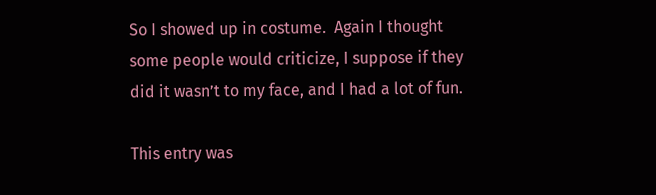So I showed up in costume.  Again I thought some people would criticize, I suppose if they did it wasn’t to my face, and I had a lot of fun.

This entry was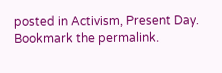posted in Activism, Present Day. Bookmark the permalink.